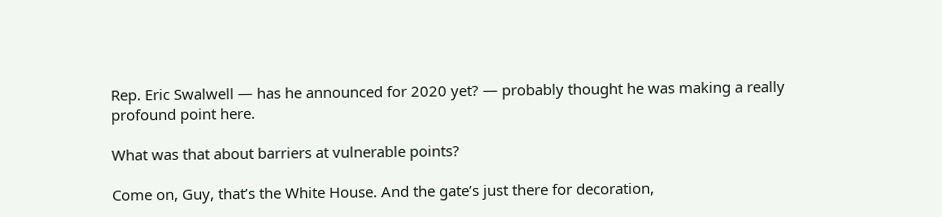Rep. Eric Swalwell — has he announced for 2020 yet? — probably thought he was making a really profound point here.

What was that about barriers at vulnerable points?

Come on, Guy, that’s the White House. And the gate’s just there for decoration,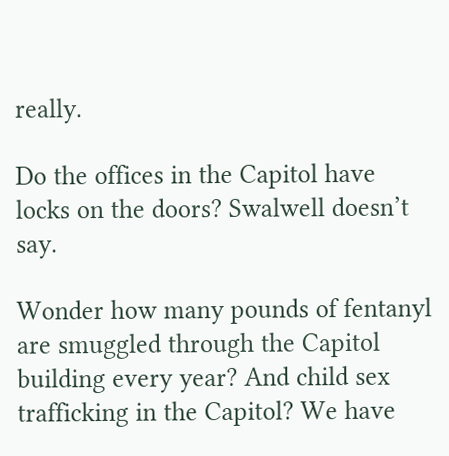really.

Do the offices in the Capitol have locks on the doors? Swalwell doesn’t say.

Wonder how many pounds of fentanyl are smuggled through the Capitol building every year? And child sex trafficking in the Capitol? We have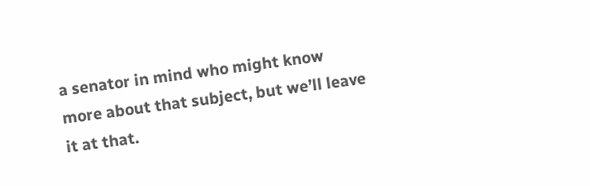a senator in mind who might know more about that subject, but we’ll leave it at that.